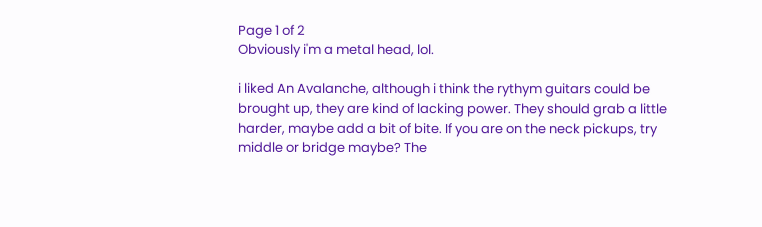Page 1 of 2
Obviously i'm a metal head, lol.

i liked An Avalanche, although i think the rythym guitars could be brought up, they are kind of lacking power. They should grab a little harder, maybe add a bit of bite. If you are on the neck pickups, try middle or bridge maybe? The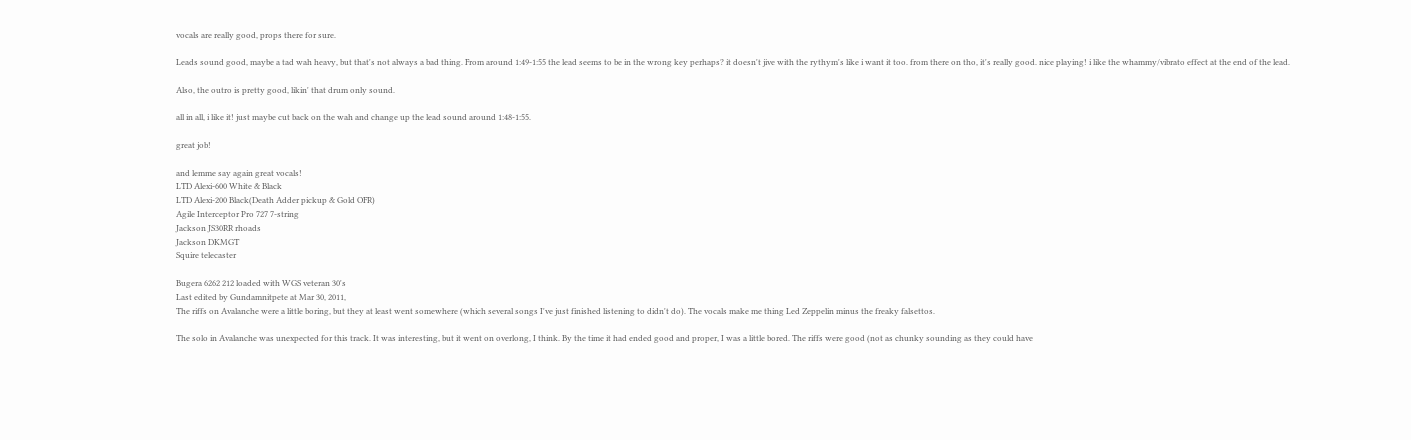vocals are really good, props there for sure.

Leads sound good, maybe a tad wah heavy, but that's not always a bad thing. From around 1:49-1:55 the lead seems to be in the wrong key perhaps? it doesn't jive with the rythym's like i want it too. from there on tho, it's really good. nice playing! i like the whammy/vibrato effect at the end of the lead.

Also, the outro is pretty good, likin' that drum only sound.

all in all, i like it! just maybe cut back on the wah and change up the lead sound around 1:48-1:55.

great job!

and lemme say again great vocals!
LTD Alexi-600 White & Black
LTD Alexi-200 Black(Death Adder pickup & Gold OFR)
Agile Interceptor Pro 727 7-string
Jackson JS30RR rhoads
Jackson DKMGT
Squire telecaster

Bugera 6262 212 loaded with WGS veteran 30's
Last edited by Gundamnitpete at Mar 30, 2011,
The riffs on Avalanche were a little boring, but they at least went somewhere (which several songs I've just finished listening to didn't do). The vocals make me thing Led Zeppelin minus the freaky falsettos.

The solo in Avalanche was unexpected for this track. It was interesting, but it went on overlong, I think. By the time it had ended good and proper, I was a little bored. The riffs were good (not as chunky sounding as they could have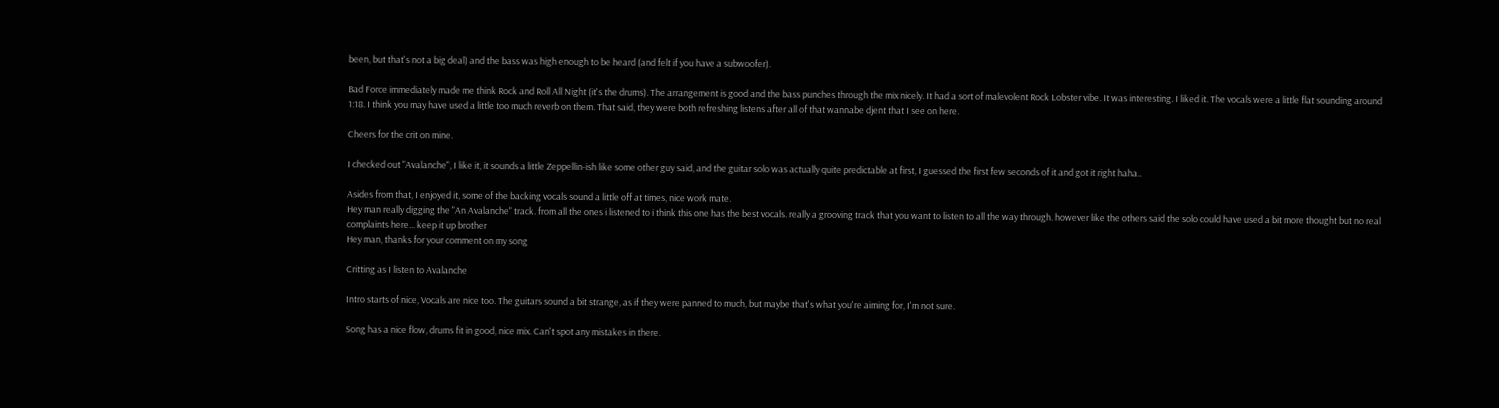been, but that's not a big deal) and the bass was high enough to be heard (and felt if you have a subwoofer).

Bad Force immediately made me think Rock and Roll All Night (it's the drums). The arrangement is good and the bass punches through the mix nicely. It had a sort of malevolent Rock Lobster vibe. It was interesting. I liked it. The vocals were a little flat sounding around 1:18. I think you may have used a little too much reverb on them. That said, they were both refreshing listens after all of that wannabe djent that I see on here.

Cheers for the crit on mine.

I checked out "Avalanche", I like it, it sounds a little Zeppellin-ish like some other guy said, and the guitar solo was actually quite predictable at first, I guessed the first few seconds of it and got it right haha..

Asides from that, I enjoyed it, some of the backing vocals sound a little off at times, nice work mate.
Hey man really digging the "An Avalanche" track. from all the ones i listened to i think this one has the best vocals. really a grooving track that you want to listen to all the way through. however like the others said the solo could have used a bit more thought but no real complaints here... keep it up brother
Hey man, thanks for your comment on my song

Critting as I listen to Avalanche

Intro starts of nice, Vocals are nice too. The guitars sound a bit strange, as if they were panned to much, but maybe that's what you're aiming for, I'm not sure.

Song has a nice flow, drums fit in good, nice mix. Can't spot any mistakes in there.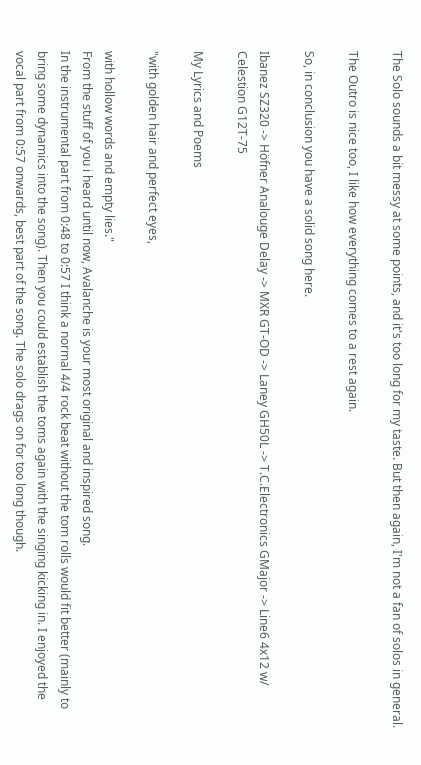The Solo sounds a bit messy at some points, and it's too long for my taste. But then again, I'm not a fan of solos in general.

The Outro is nice too, I like how everything comes to a rest again.

So, in conclusion you have a solid song here.

Ibanez SZ320 -> Höfner Analouge Delay -> MXR GT-OD -> Laney GH50L -> T.C.Electronics GMajor -> Line6 4x12 w/ Celestion G12T-75

My Lyrics and Poems

"with golden hair and perfect eyes,

with hollow words and empty lies."
From the stuff of you i heard until now, Avalanche is your most original and inspired song.
In the instrumental part from 0:48 to 0:57 I think a normal 4/4 rock beat without the tom rolls would fit better (mainly to bring some dynamics into the song). Then you could establish the toms again with the singing kicking in. I enjoyed the vocal part from 0:57 onwards, best part of the song. The solo drags on for too long though.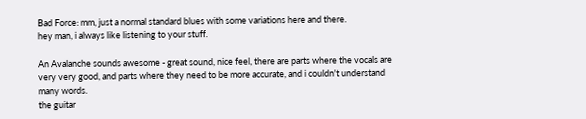Bad Force: mm, just a normal standard blues with some variations here and there.
hey man, i always like listening to your stuff.

An Avalanche sounds awesome - great sound, nice feel, there are parts where the vocals are very very good, and parts where they need to be more accurate, and i couldn't understand many words.
the guitar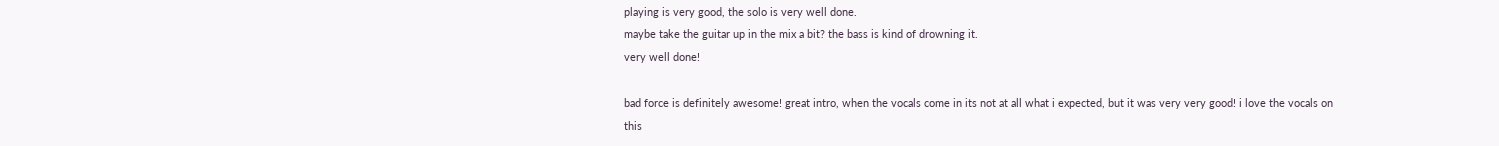playing is very good, the solo is very well done.
maybe take the guitar up in the mix a bit? the bass is kind of drowning it.
very well done!

bad force is definitely awesome! great intro, when the vocals come in its not at all what i expected, but it was very very good! i love the vocals on this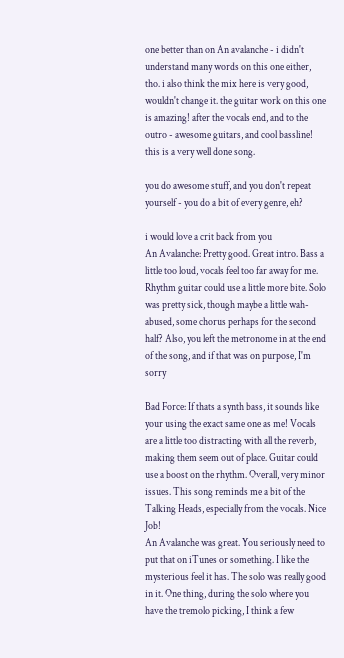one better than on An avalanche - i didn't understand many words on this one either, tho. i also think the mix here is very good, wouldn't change it. the guitar work on this one is amazing! after the vocals end, and to the outro - awesome guitars, and cool bassline!
this is a very well done song.

you do awesome stuff, and you don't repeat yourself - you do a bit of every genre, eh?

i would love a crit back from you
An Avalanche: Pretty good. Great intro. Bass a little too loud, vocals feel too far away for me. Rhythm guitar could use a little more bite. Solo was pretty sick, though maybe a little wah-abused, some chorus perhaps for the second half? Also, you left the metronome in at the end of the song, and if that was on purpose, I'm sorry

Bad Force: If thats a synth bass, it sounds like your using the exact same one as me! Vocals are a little too distracting with all the reverb, making them seem out of place. Guitar could use a boost on the rhythm. Overall, very minor issues. This song reminds me a bit of the Talking Heads, especially from the vocals. Nice Job!
An Avalanche was great. You seriously need to put that on iTunes or something. I like the mysterious feel it has. The solo was really good in it. One thing, during the solo where you have the tremolo picking, I think a few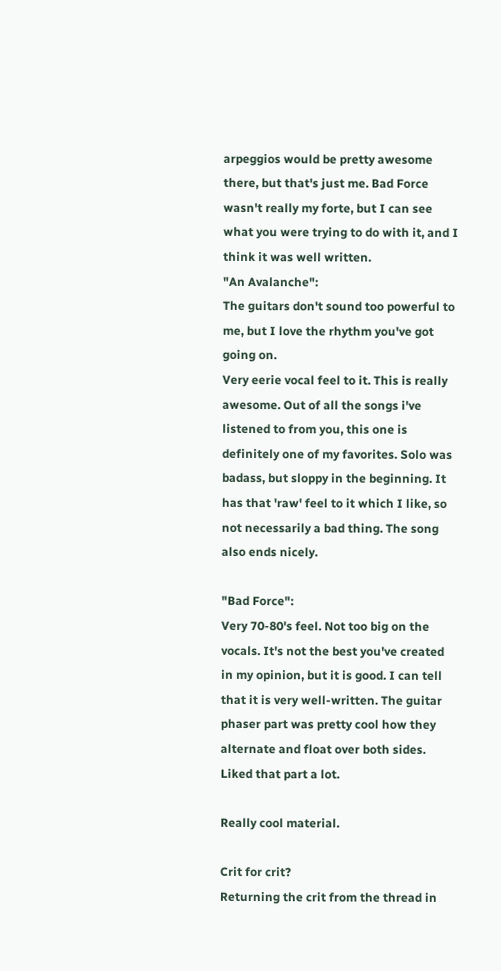arpeggios would be pretty awesome there, but that's just me. Bad Force wasn't really my forte, but I can see what you were trying to do with it, and I think it was well written.
"An Avalanche":
The guitars don't sound too powerful to me, but I love the rhythm you've got going on.
Very eerie vocal feel to it. This is really awesome. Out of all the songs i've listened to from you, this one is definitely one of my favorites. Solo was badass, but sloppy in the beginning. It has that 'raw' feel to it which I like, so not necessarily a bad thing. The song also ends nicely.

"Bad Force":
Very 70-80's feel. Not too big on the vocals. It's not the best you've created in my opinion, but it is good. I can tell that it is very well-written. The guitar phaser part was pretty cool how they alternate and float over both sides. Liked that part a lot.

Really cool material.

Crit for crit?
Returning the crit from the thread in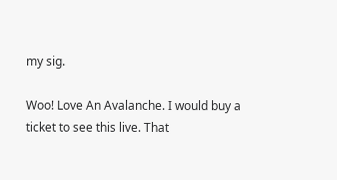my sig.

Woo! Love An Avalanche. I would buy a ticket to see this live. That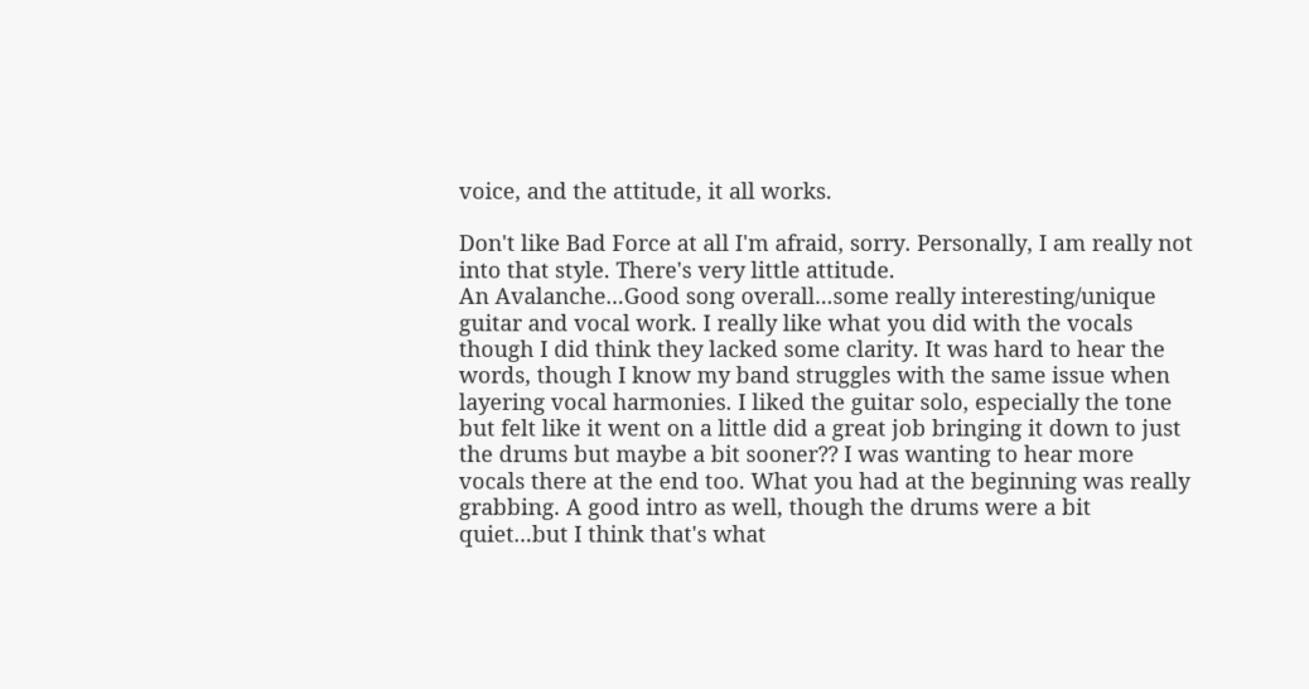voice, and the attitude, it all works.

Don't like Bad Force at all I'm afraid, sorry. Personally, I am really not into that style. There's very little attitude.
An Avalanche...Good song overall...some really interesting/unique guitar and vocal work. I really like what you did with the vocals though I did think they lacked some clarity. It was hard to hear the words, though I know my band struggles with the same issue when layering vocal harmonies. I liked the guitar solo, especially the tone but felt like it went on a little did a great job bringing it down to just the drums but maybe a bit sooner?? I was wanting to hear more vocals there at the end too. What you had at the beginning was really grabbing. A good intro as well, though the drums were a bit quiet...but I think that's what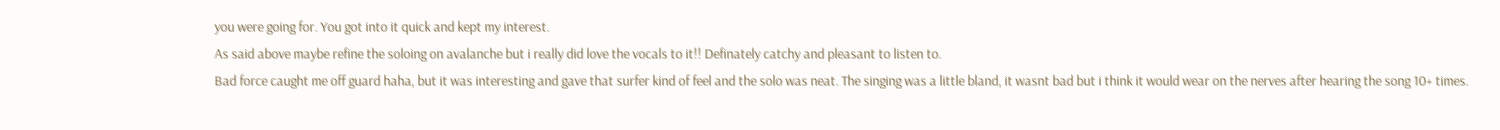you were going for. You got into it quick and kept my interest.
As said above maybe refine the soloing on avalanche but i really did love the vocals to it!! Definately catchy and pleasant to listen to.
Bad force caught me off guard haha, but it was interesting and gave that surfer kind of feel and the solo was neat. The singing was a little bland, it wasnt bad but i think it would wear on the nerves after hearing the song 10+ times.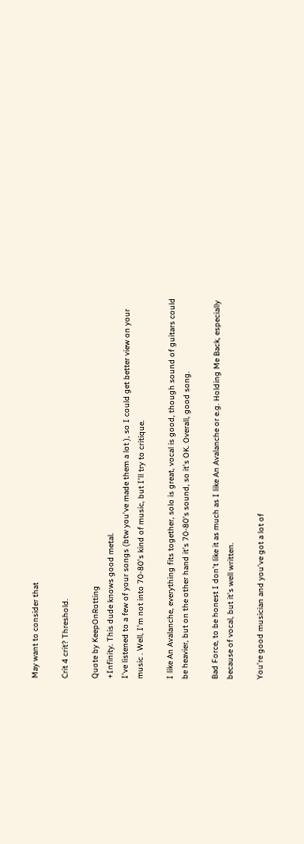May want to consider that

Crit 4 crit? Threshold.

Quote by KeepOnRotting
+Infinity. This dude knows good metal.
I've listened to a few of your songs (btw you've made them a lot ), so I could get better view on your music . Well, I'm not into 70-80's kind of music, but I'll try to critique.

I like An Avalanche, everything fits together, solo is great, vocal is good, though sound of guitars could be heavier, but on the other hand it's 70-80's sound, so it's OK. Overall, good song.

Bad Force, to be honest I don't like it as much as I like An Avalanche or e.g. Holding Me Back, especially because of vocal, but it's well written.

You're good musician and you've got a lot of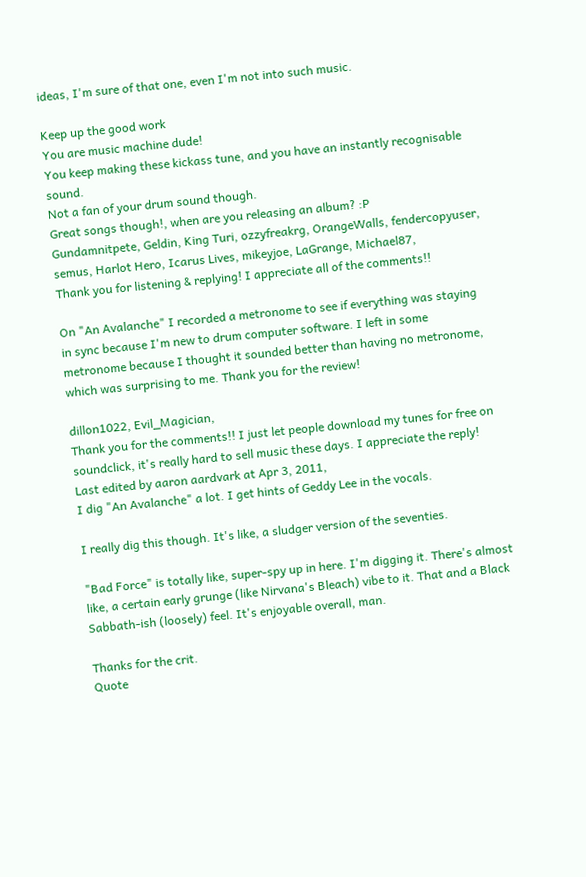ideas, I'm sure of that one, even I'm not into such music.

Keep up the good work
You are music machine dude!
You keep making these kickass tune, and you have an instantly recognisable sound.
Not a fan of your drum sound though.
Great songs though!, when are you releasing an album? :P
Gundamnitpete, Geldin, King Turi, ozzyfreakrg, OrangeWalls, fendercopyuser, semus, Harlot Hero, Icarus Lives, mikeyjoe, LaGrange, Michael87,
Thank you for listening & replying! I appreciate all of the comments!!

On "An Avalanche" I recorded a metronome to see if everything was staying in sync because I'm new to drum computer software. I left in some metronome because I thought it sounded better than having no metronome, which was surprising to me. Thank you for the review!

dillon1022, Evil_Magician,
Thank you for the comments!! I just let people download my tunes for free on soundclick, it's really hard to sell music these days. I appreciate the reply!
Last edited by aaron aardvark at Apr 3, 2011,
I dig "An Avalanche" a lot. I get hints of Geddy Lee in the vocals.

I really dig this though. It's like, a sludger version of the seventies.

"Bad Force" is totally like, super-spy up in here. I'm digging it. There's almost like, a certain early grunge (like Nirvana's Bleach) vibe to it. That and a Black Sabbath-ish (loosely) feel. It's enjoyable overall, man.

Thanks for the crit.
Quote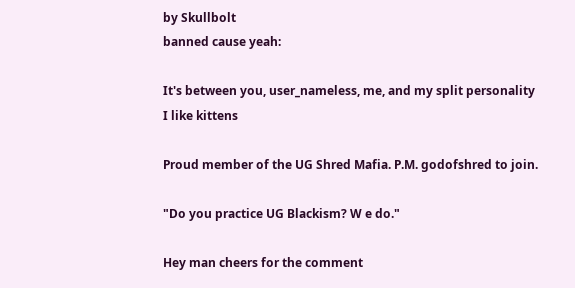by Skullbolt
banned cause yeah:

It's between you, user_nameless, me, and my split personality
I like kittens

Proud member of the UG Shred Mafia. P.M. godofshred to join.

"Do you practice UG Blackism? W e do."

Hey man cheers for the comment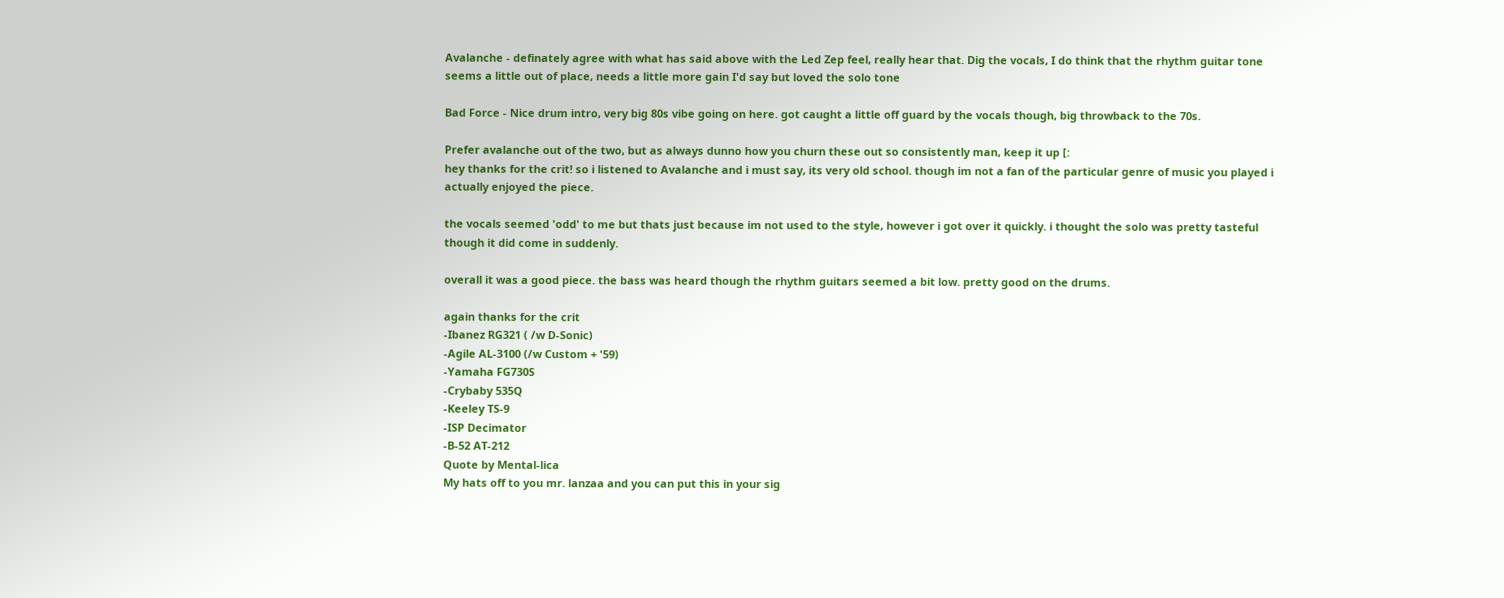Avalanche - definately agree with what has said above with the Led Zep feel, really hear that. Dig the vocals, I do think that the rhythm guitar tone seems a little out of place, needs a little more gain I'd say but loved the solo tone

Bad Force - Nice drum intro, very big 80s vibe going on here. got caught a little off guard by the vocals though, big throwback to the 70s.

Prefer avalanche out of the two, but as always dunno how you churn these out so consistently man, keep it up [:
hey thanks for the crit! so i listened to Avalanche and i must say, its very old school. though im not a fan of the particular genre of music you played i actually enjoyed the piece.

the vocals seemed 'odd' to me but thats just because im not used to the style, however i got over it quickly. i thought the solo was pretty tasteful though it did come in suddenly.

overall it was a good piece. the bass was heard though the rhythm guitars seemed a bit low. pretty good on the drums.

again thanks for the crit
-Ibanez RG321 ( /w D-Sonic)
-Agile AL-3100 (/w Custom + '59)
-Yamaha FG730S
-Crybaby 535Q
-Keeley TS-9
-ISP Decimator
-B-52 AT-212
Quote by Mental-lica
My hats off to you mr. lanzaa and you can put this in your sig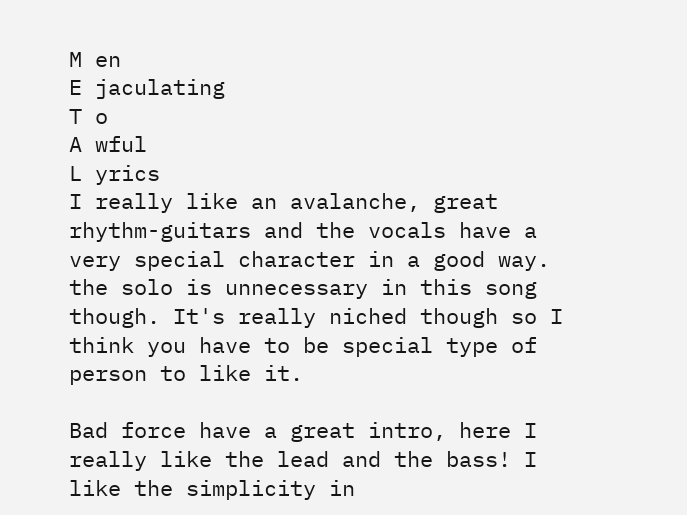M en
E jaculating
T o
A wful
L yrics
I really like an avalanche, great rhythm-guitars and the vocals have a very special character in a good way. the solo is unnecessary in this song though. It's really niched though so I think you have to be special type of person to like it.

Bad force have a great intro, here I really like the lead and the bass! I like the simplicity in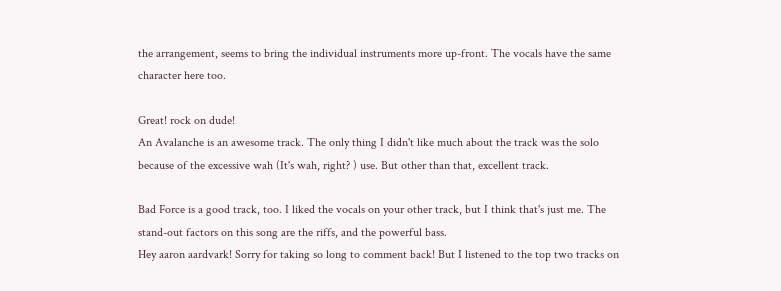the arrangement, seems to bring the individual instruments more up-front. The vocals have the same character here too.

Great! rock on dude!
An Avalanche is an awesome track. The only thing I didn't like much about the track was the solo because of the excessive wah (It's wah, right? ) use. But other than that, excellent track.

Bad Force is a good track, too. I liked the vocals on your other track, but I think that's just me. The stand-out factors on this song are the riffs, and the powerful bass.
Hey aaron aardvark! Sorry for taking so long to comment back! But I listened to the top two tracks on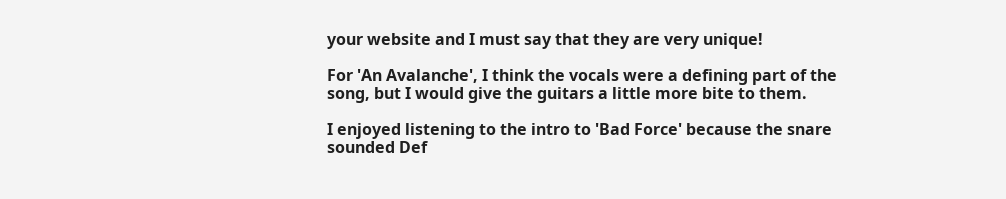your website and I must say that they are very unique!

For 'An Avalanche', I think the vocals were a defining part of the song, but I would give the guitars a little more bite to them.

I enjoyed listening to the intro to 'Bad Force' because the snare sounded Def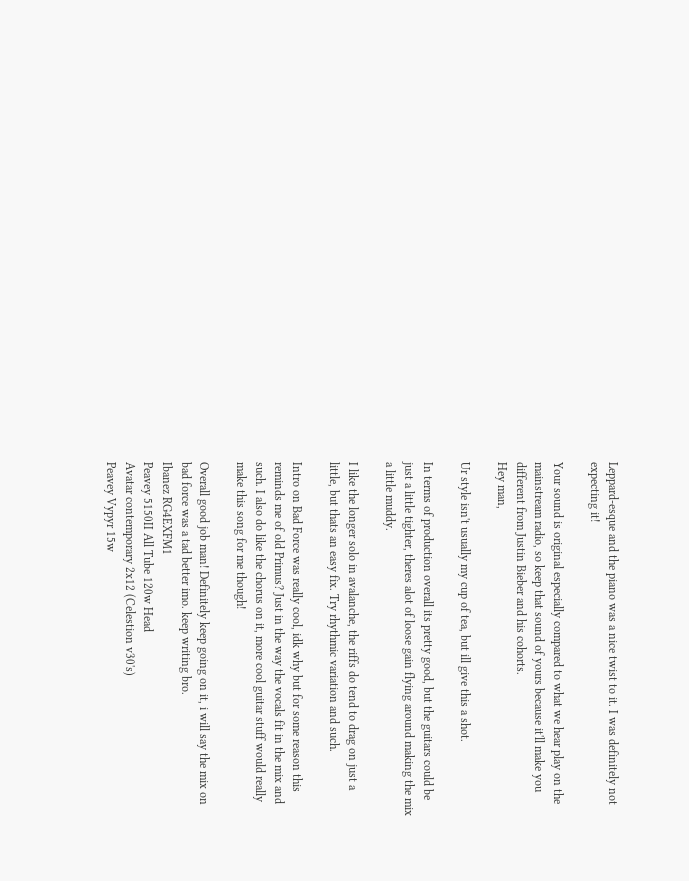Leppard-esque and the piano was a nice twist to it. I was definitely not expecting it!

Your sound is original especially compared to what we hear play on the mainstream radio, so keep that sound of yours because it'll make you different from Justin Bieber and his cohorts.
Hey man,

Ur style isn't usually my cup of tea, but ill give this a shot.

In terms of production overall its pretty good, but the guitars could be just a little tighter, theres alot of loose gain flying around making the mix a little muddy.

I like the longer solo in avalanche, the riffs do tend to drag on just a little, but thats an easy fix. Try rhythmic variation and such.

Intro on Bad Force was really cool, idk why but for some reason this reminds me of old Primus? Just in the way the vocals fit in the mix and such. I also do like the chorus on it, more cool guitar stuff would really make this song for me though!

Overall good job man! Definitely keep going on it, i will say the mix on bad force was a tad better imo. keep writing bro.
Ibanez RG4EXFM1
Peavey 5150II All Tube 120w Head
Avatar contemporary 2x12 (Celestion v30's)
Peavey Vypyr 15w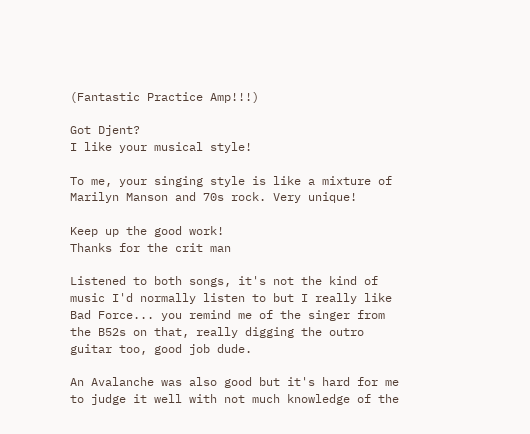(Fantastic Practice Amp!!!)

Got Djent?
I like your musical style!

To me, your singing style is like a mixture of Marilyn Manson and 70s rock. Very unique!

Keep up the good work!
Thanks for the crit man

Listened to both songs, it's not the kind of music I'd normally listen to but I really like Bad Force... you remind me of the singer from the B52s on that, really digging the outro guitar too, good job dude.

An Avalanche was also good but it's hard for me to judge it well with not much knowledge of the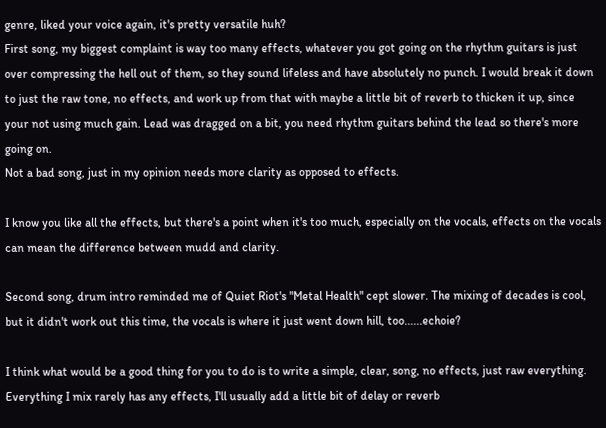genre, liked your voice again, it's pretty versatile huh?
First song, my biggest complaint is way too many effects, whatever you got going on the rhythm guitars is just over compressing the hell out of them, so they sound lifeless and have absolutely no punch. I would break it down to just the raw tone, no effects, and work up from that with maybe a little bit of reverb to thicken it up, since your not using much gain. Lead was dragged on a bit, you need rhythm guitars behind the lead so there's more going on.
Not a bad song, just in my opinion needs more clarity as opposed to effects.

I know you like all the effects, but there's a point when it's too much, especially on the vocals, effects on the vocals can mean the difference between mudd and clarity.

Second song, drum intro reminded me of Quiet Riot's "Metal Health" cept slower. The mixing of decades is cool, but it didn't work out this time, the vocals is where it just went down hill, too......echoie?

I think what would be a good thing for you to do is to write a simple, clear, song, no effects, just raw everything. Everything I mix rarely has any effects, I'll usually add a little bit of delay or reverb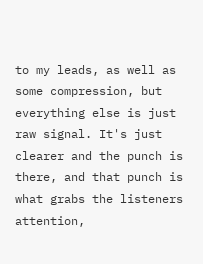to my leads, as well as some compression, but everything else is just raw signal. It's just clearer and the punch is there, and that punch is what grabs the listeners attention,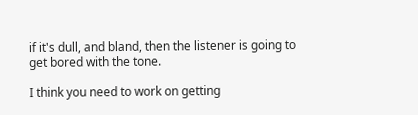if it's dull, and bland, then the listener is going to get bored with the tone.

I think you need to work on getting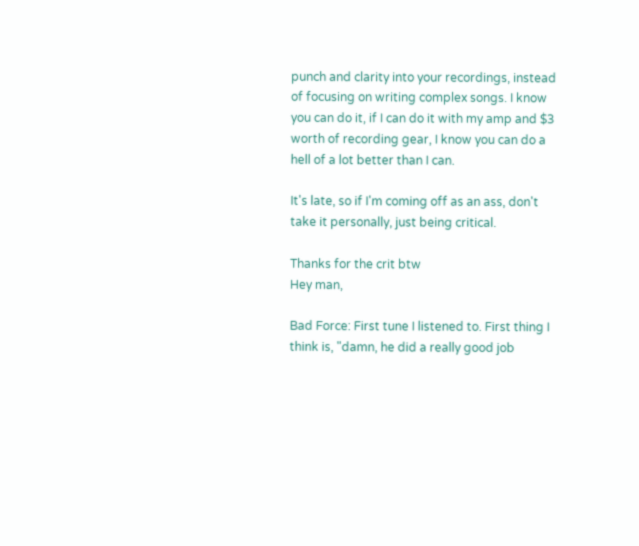punch and clarity into your recordings, instead of focusing on writing complex songs. I know you can do it, if I can do it with my amp and $3 worth of recording gear, I know you can do a hell of a lot better than I can.

It's late, so if I'm coming off as an ass, don't take it personally, just being critical.

Thanks for the crit btw
Hey man,

Bad Force: First tune I listened to. First thing I think is, "damn, he did a really good job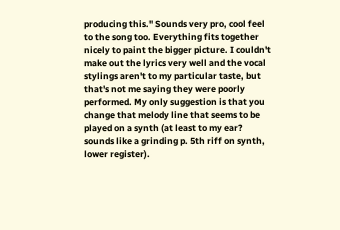producing this." Sounds very pro, cool feel to the song too. Everything fits together nicely to paint the bigger picture. I couldn't make out the lyrics very well and the vocal stylings aren't to my particular taste, but that's not me saying they were poorly performed. My only suggestion is that you change that melody line that seems to be played on a synth (at least to my ear? sounds like a grinding p. 5th riff on synth, lower register).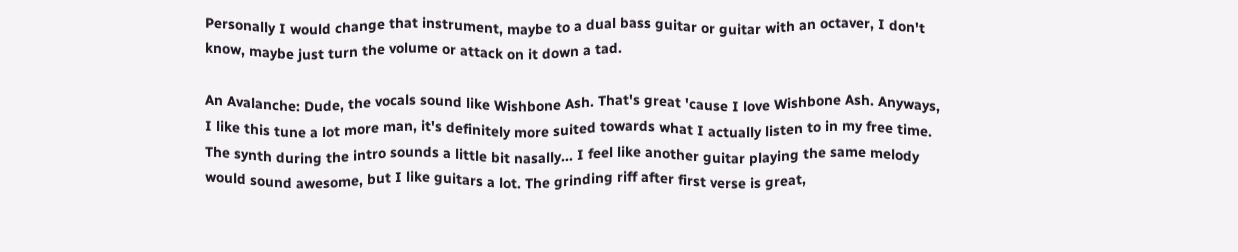Personally I would change that instrument, maybe to a dual bass guitar or guitar with an octaver, I don't know, maybe just turn the volume or attack on it down a tad.

An Avalanche: Dude, the vocals sound like Wishbone Ash. That's great 'cause I love Wishbone Ash. Anyways, I like this tune a lot more man, it's definitely more suited towards what I actually listen to in my free time. The synth during the intro sounds a little bit nasally... I feel like another guitar playing the same melody would sound awesome, but I like guitars a lot. The grinding riff after first verse is great,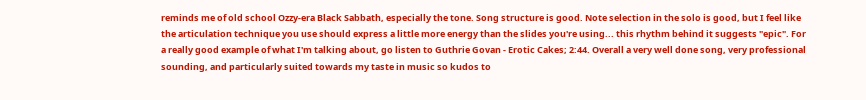reminds me of old school Ozzy-era Black Sabbath, especially the tone. Song structure is good. Note selection in the solo is good, but I feel like the articulation technique you use should express a little more energy than the slides you're using... this rhythm behind it suggests "epic". For a really good example of what I'm talking about, go listen to Guthrie Govan - Erotic Cakes; 2:44. Overall a very well done song, very professional sounding, and particularly suited towards my taste in music so kudos to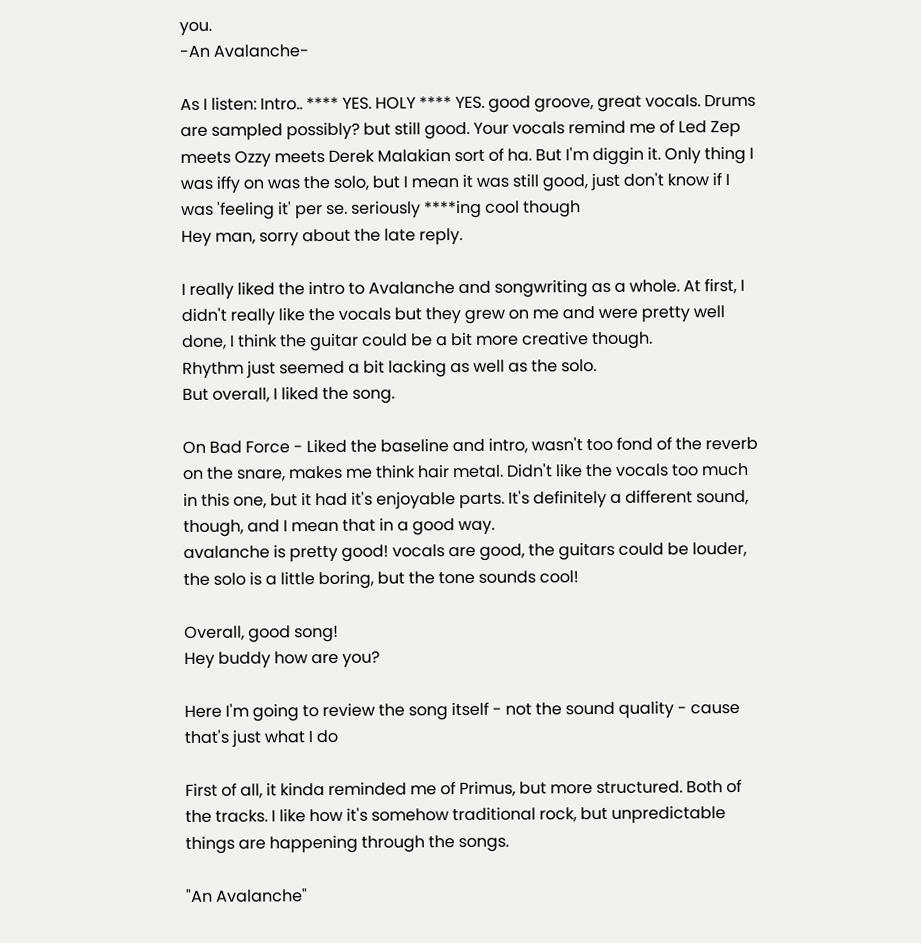you.
-An Avalanche-

As I listen: Intro.. **** YES. HOLY **** YES. good groove, great vocals. Drums are sampled possibly? but still good. Your vocals remind me of Led Zep meets Ozzy meets Derek Malakian sort of ha. But I'm diggin it. Only thing I was iffy on was the solo, but I mean it was still good, just don't know if I was 'feeling it' per se. seriously ****ing cool though
Hey man, sorry about the late reply.

I really liked the intro to Avalanche and songwriting as a whole. At first, I didn't really like the vocals but they grew on me and were pretty well done, I think the guitar could be a bit more creative though.
Rhythm just seemed a bit lacking as well as the solo.
But overall, I liked the song.

On Bad Force - Liked the baseline and intro, wasn't too fond of the reverb on the snare, makes me think hair metal. Didn't like the vocals too much in this one, but it had it's enjoyable parts. It's definitely a different sound, though, and I mean that in a good way.
avalanche is pretty good! vocals are good, the guitars could be louder, the solo is a little boring, but the tone sounds cool!

Overall, good song!
Hey buddy how are you?

Here I'm going to review the song itself - not the sound quality - cause that's just what I do

First of all, it kinda reminded me of Primus, but more structured. Both of the tracks. I like how it's somehow traditional rock, but unpredictable things are happening through the songs.

"An Avalanche"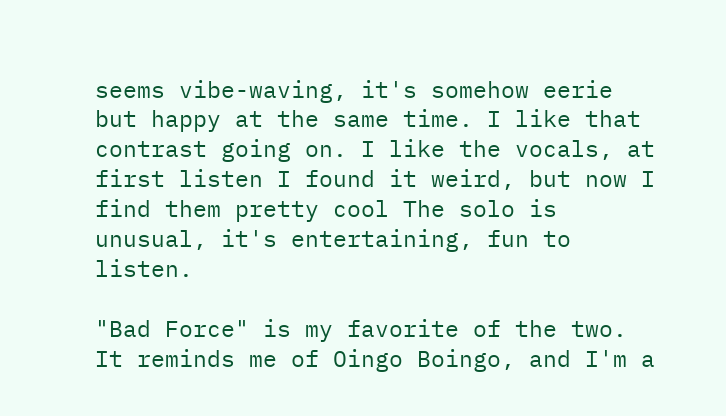seems vibe-waving, it's somehow eerie but happy at the same time. I like that contrast going on. I like the vocals, at first listen I found it weird, but now I find them pretty cool The solo is unusual, it's entertaining, fun to listen.

"Bad Force" is my favorite of the two. It reminds me of Oingo Boingo, and I'm a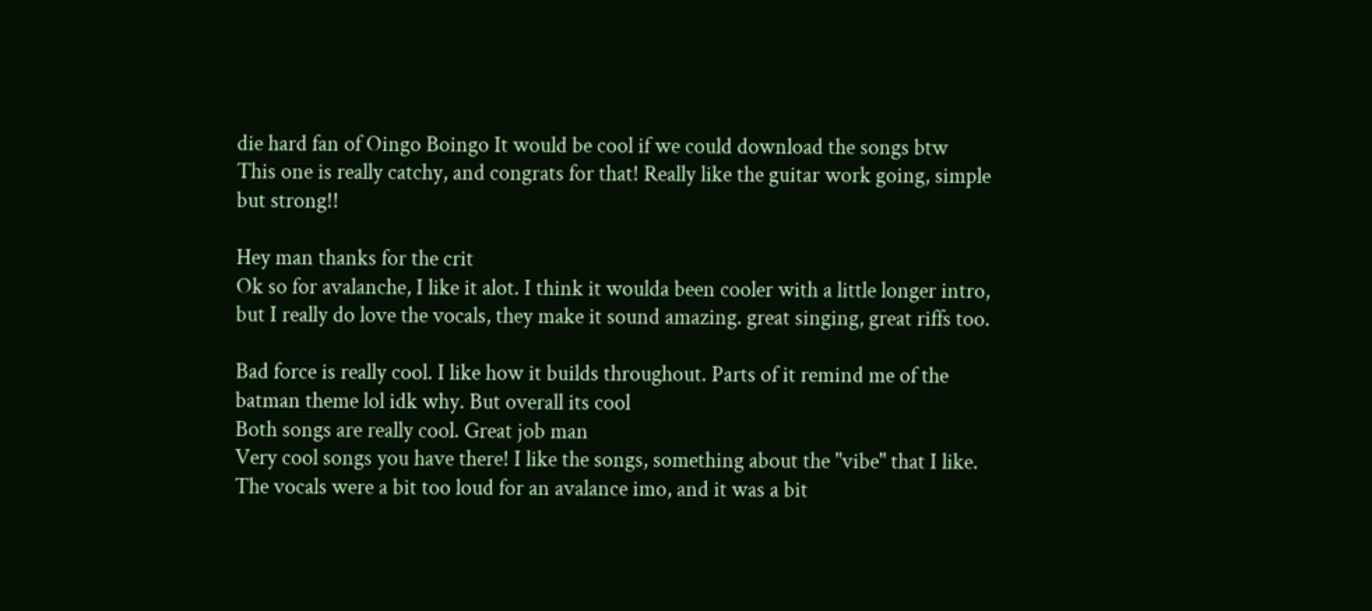die hard fan of Oingo Boingo It would be cool if we could download the songs btw This one is really catchy, and congrats for that! Really like the guitar work going, simple but strong!!

Hey man thanks for the crit
Ok so for avalanche, I like it alot. I think it woulda been cooler with a little longer intro, but I really do love the vocals, they make it sound amazing. great singing, great riffs too.

Bad force is really cool. I like how it builds throughout. Parts of it remind me of the batman theme lol idk why. But overall its cool
Both songs are really cool. Great job man
Very cool songs you have there! I like the songs, something about the "vibe" that I like. The vocals were a bit too loud for an avalance imo, and it was a bit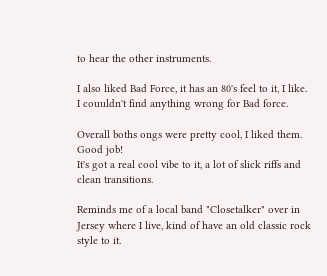to hear the other instruments.

I also liked Bad Force, it has an 80's feel to it, I like. I couuldn't find anything wrong for Bad force.

Overall boths ongs were pretty cool, I liked them. Good job!
It's got a real cool vibe to it, a lot of slick riffs and clean transitions.

Reminds me of a local band "Closetalker" over in Jersey where I live, kind of have an old classic rock style to it.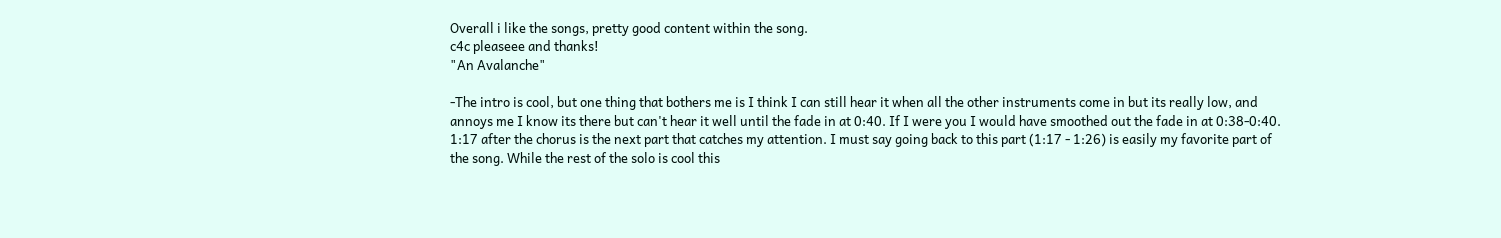Overall i like the songs, pretty good content within the song.
c4c pleaseee and thanks!
"An Avalanche"

-The intro is cool, but one thing that bothers me is I think I can still hear it when all the other instruments come in but its really low, and annoys me I know its there but can't hear it well until the fade in at 0:40. If I were you I would have smoothed out the fade in at 0:38-0:40. 1:17 after the chorus is the next part that catches my attention. I must say going back to this part (1:17 - 1:26) is easily my favorite part of the song. While the rest of the solo is cool this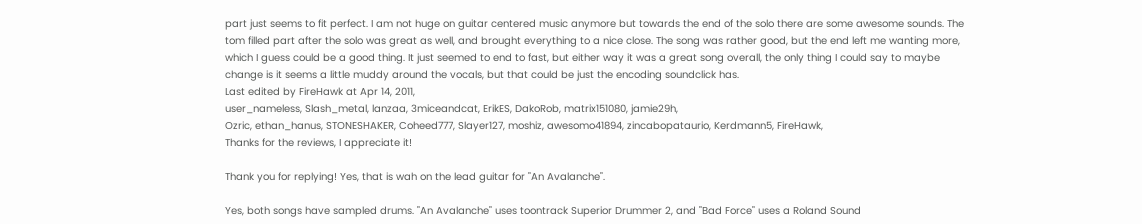part just seems to fit perfect. I am not huge on guitar centered music anymore but towards the end of the solo there are some awesome sounds. The tom filled part after the solo was great as well, and brought everything to a nice close. The song was rather good, but the end left me wanting more, which I guess could be a good thing. It just seemed to end to fast, but either way it was a great song overall, the only thing I could say to maybe change is it seems a little muddy around the vocals, but that could be just the encoding soundclick has.
Last edited by FireHawk at Apr 14, 2011,
user_nameless, Slash_metal, lanzaa, 3miceandcat, ErikES, DakoRob, matrix151080, jamie29h,
Ozric, ethan_hanus, STONESHAKER, Coheed777, Slayer127, moshiz, awesomo41894, zincabopataurio, Kerdmann5, FireHawk,
Thanks for the reviews, I appreciate it!

Thank you for replying! Yes, that is wah on the lead guitar for "An Avalanche".

Yes, both songs have sampled drums. "An Avalanche" uses toontrack Superior Drummer 2, and "Bad Force" uses a Roland Sound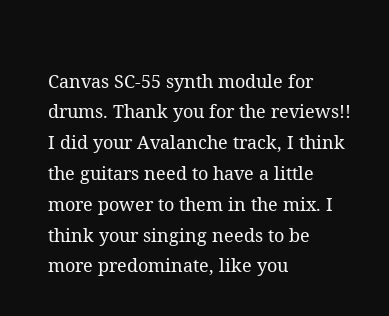Canvas SC-55 synth module for drums. Thank you for the reviews!!
I did your Avalanche track, I think the guitars need to have a little more power to them in the mix. I think your singing needs to be more predominate, like you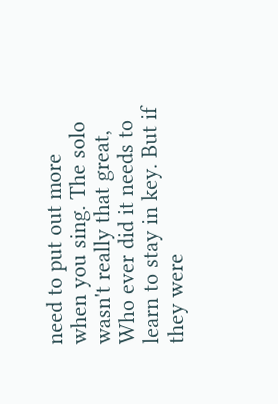need to put out more when you sing. The solo wasn't really that great, Who ever did it needs to learn to stay in key. But if they were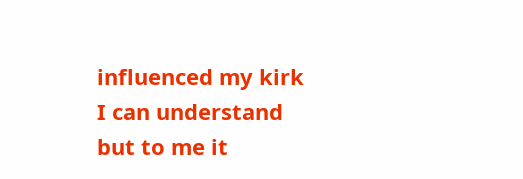influenced my kirk I can understand but to me it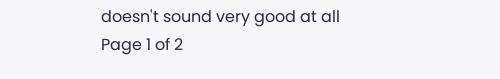doesn't sound very good at all
Page 1 of 2